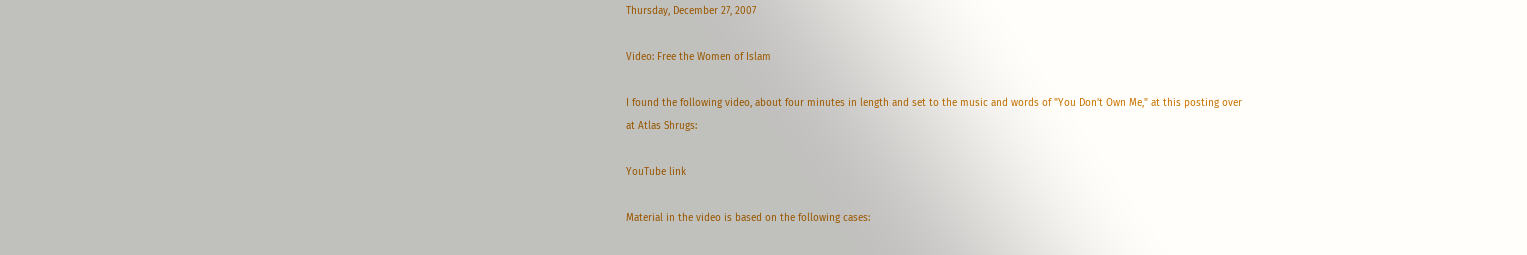Thursday, December 27, 2007

Video: Free the Women of Islam

I found the following video, about four minutes in length and set to the music and words of "You Don't Own Me," at this posting over at Atlas Shrugs:

YouTube link

Material in the video is based on the following cases: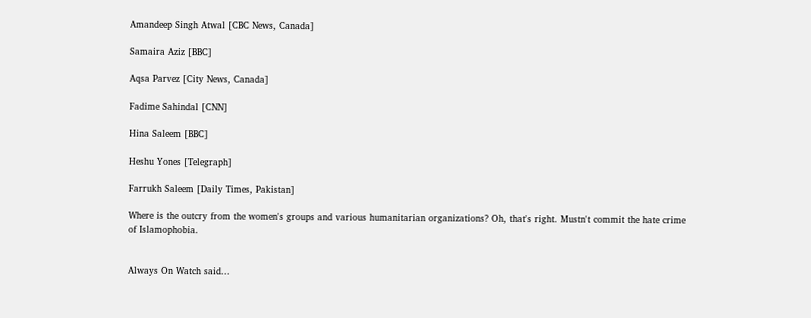Amandeep Singh Atwal [CBC News, Canada]

Samaira Aziz [BBC]

Aqsa Parvez [City News, Canada]

Fadime Sahindal [CNN]

Hina Saleem [BBC]

Heshu Yones [Telegraph]

Farrukh Saleem [Daily Times, Pakistan]

Where is the outcry from the women's groups and various humanitarian organizations? Oh, that's right. Mustn't commit the hate crime of Islamophobia.


Always On Watch said...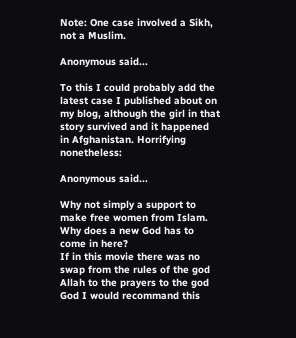Note: One case involved a Sikh, not a Muslim.

Anonymous said...

To this I could probably add the latest case I published about on my blog, although the girl in that story survived and it happened in Afghanistan. Horrifying nonetheless:

Anonymous said...

Why not simply a support to make free women from Islam.
Why does a new God has to come in here?
If in this movie there was no swap from the rules of the god Allah to the prayers to the god God I would recommand this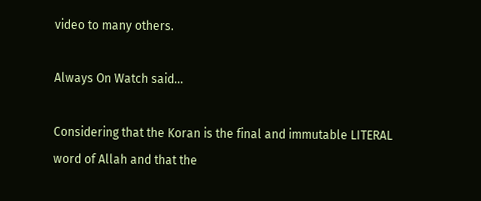video to many others.

Always On Watch said...

Considering that the Koran is the final and immutable LITERAL word of Allah and that the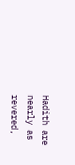Hadith are nearly as revered,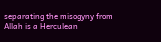separating the misogyny from Allah is a Herculean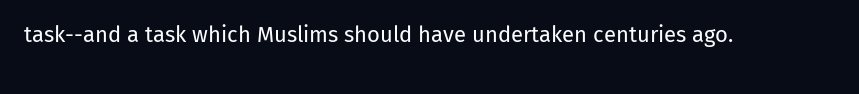task--and a task which Muslims should have undertaken centuries ago.